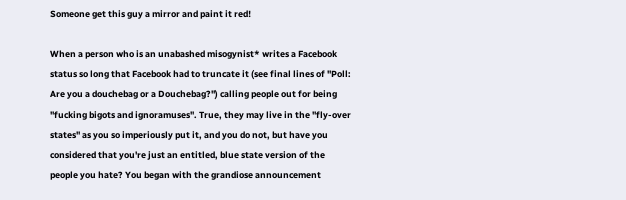Someone get this guy a mirror and paint it red!

When a person who is an unabashed misogynist* writes a Facebook status so long that Facebook had to truncate it (see final lines of "Poll: Are you a douchebag or a Douchebag?") calling people out for being "fucking bigots and ignoramuses". True, they may live in the "fly-over states" as you so imperiously put it, and you do not, but have you considered that you're just an entitled, blue state version of the people you hate? You began with the grandiose announcement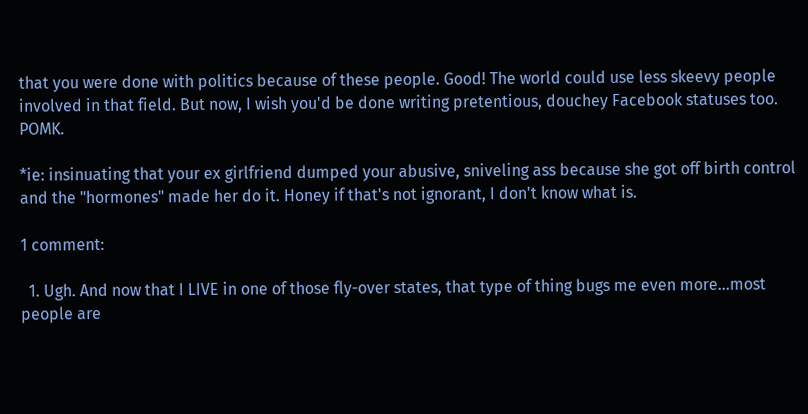that you were done with politics because of these people. Good! The world could use less skeevy people involved in that field. But now, I wish you'd be done writing pretentious, douchey Facebook statuses too. POMK.

*ie: insinuating that your ex girlfriend dumped your abusive, sniveling ass because she got off birth control and the "hormones" made her do it. Honey if that's not ignorant, I don't know what is.

1 comment:

  1. Ugh. And now that I LIVE in one of those fly-over states, that type of thing bugs me even more...most people are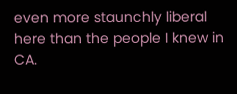even more staunchly liberal here than the people I knew in CA.